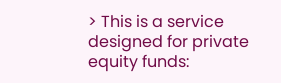> This is a service designed for private equity funds: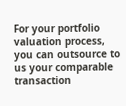For your portfolio valuation process, you can outsource to us your comparable transaction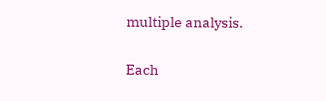multiple analysis.

Each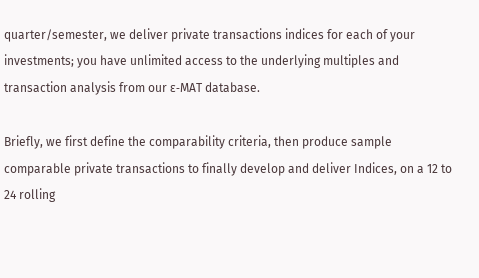quarter/semester, we deliver private transactions indices for each of your investments; you have unlimited access to the underlying multiples and transaction analysis from our ε-MAT database.

Briefly, we first define the comparability criteria, then produce sample comparable private transactions to finally develop and deliver Indices, on a 12 to 24 rolling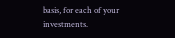basis, for each of your investments.